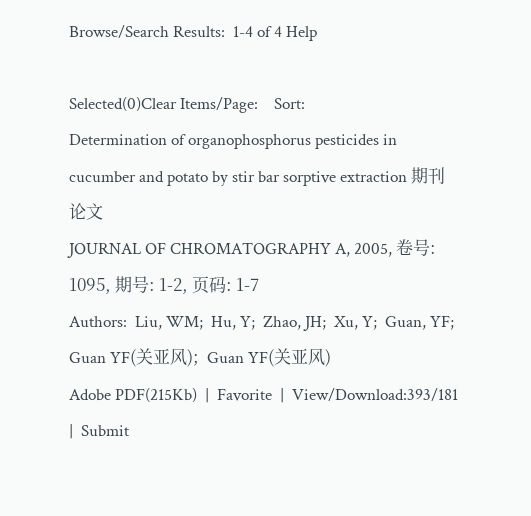Browse/Search Results:  1-4 of 4 Help

Selected(0)Clear Items/Page:    Sort:
Determination of organophosphorus pesticides in cucumber and potato by stir bar sorptive extraction 期刊论文
JOURNAL OF CHROMATOGRAPHY A, 2005, 卷号: 1095, 期号: 1-2, 页码: 1-7
Authors:  Liu, WM;  Hu, Y;  Zhao, JH;  Xu, Y;  Guan, YF;  Guan YF(关亚风);  Guan YF(关亚风)
Adobe PDF(215Kb)  |  Favorite  |  View/Download:393/181  |  Submit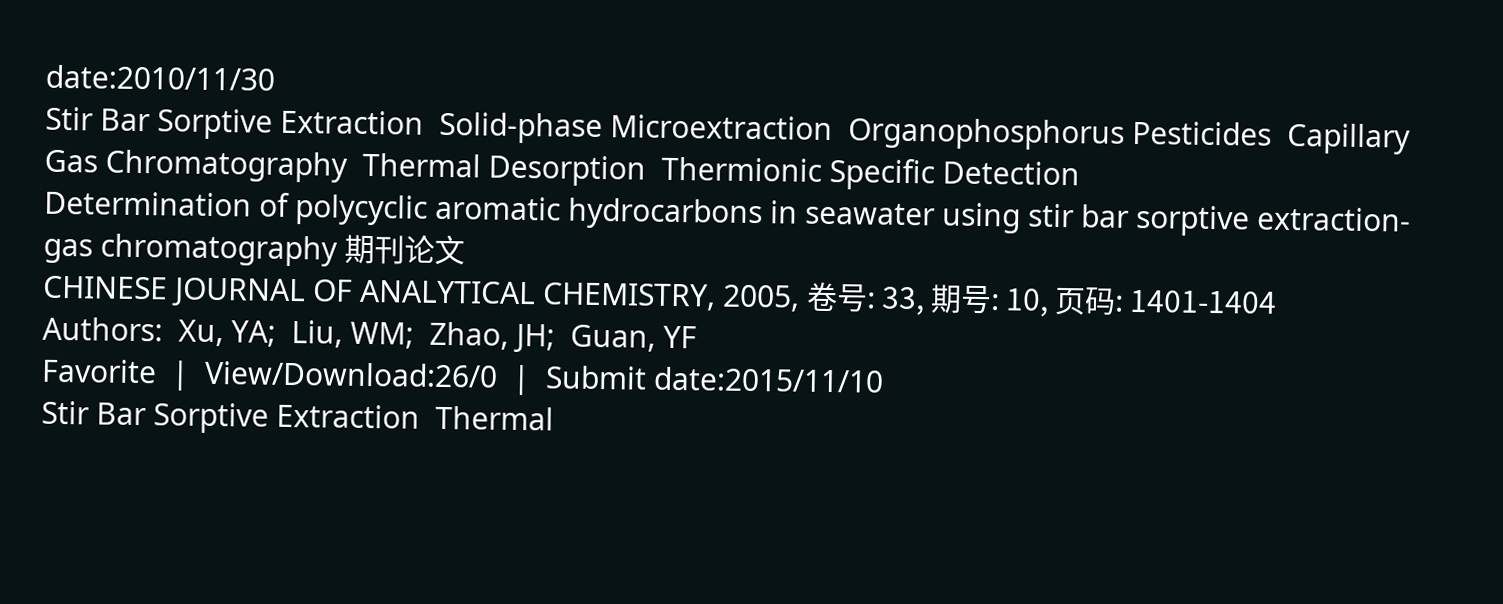date:2010/11/30
Stir Bar Sorptive Extraction  Solid-phase Microextraction  Organophosphorus Pesticides  Capillary Gas Chromatography  Thermal Desorption  Thermionic Specific Detection
Determination of polycyclic aromatic hydrocarbons in seawater using stir bar sorptive extraction-gas chromatography 期刊论文
CHINESE JOURNAL OF ANALYTICAL CHEMISTRY, 2005, 卷号: 33, 期号: 10, 页码: 1401-1404
Authors:  Xu, YA;  Liu, WM;  Zhao, JH;  Guan, YF
Favorite  |  View/Download:26/0  |  Submit date:2015/11/10
Stir Bar Sorptive Extraction  Thermal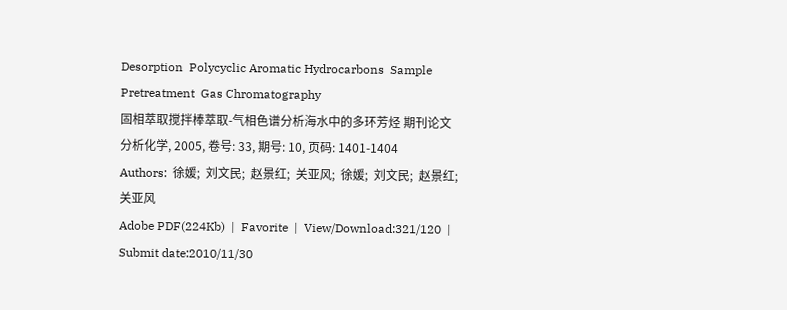Desorption  Polycyclic Aromatic Hydrocarbons  Sample Pretreatment  Gas Chromatography
固相萃取搅拌棒萃取-气相色谱分析海水中的多环芳烃 期刊论文
分析化学, 2005, 卷号: 33, 期号: 10, 页码: 1401-1404
Authors:  徐媛;  刘文民;  赵景红;  关亚风;  徐媛;  刘文民;  赵景红;  关亚风
Adobe PDF(224Kb)  |  Favorite  |  View/Download:321/120  |  Submit date:2010/11/30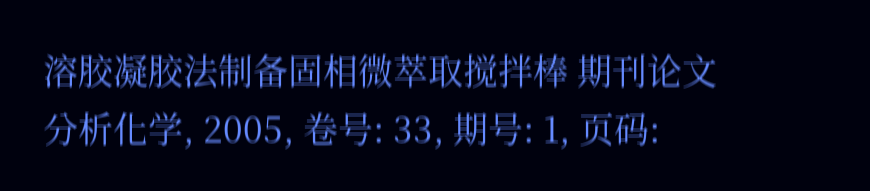溶胶凝胶法制备固相微萃取搅拌棒 期刊论文
分析化学, 2005, 卷号: 33, 期号: 1, 页码: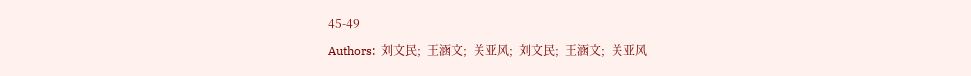45-49
Authors:  刘文民;  王涵文;  关亚风;  刘文民;  王涵文;  关亚风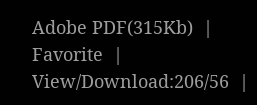Adobe PDF(315Kb)  |  Favorite  |  View/Download:206/56  |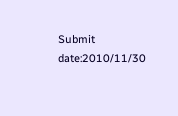Submit date:2010/11/30